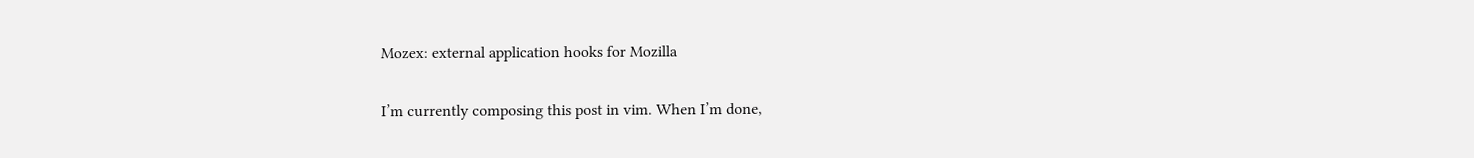Mozex: external application hooks for Mozilla

I’m currently composing this post in vim. When I’m done,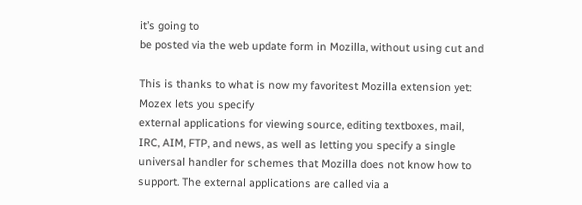it’s going to
be posted via the web update form in Mozilla, without using cut and

This is thanks to what is now my favoritest Mozilla extension yet:
Mozex lets you specify
external applications for viewing source, editing textboxes, mail,
IRC, AIM, FTP, and news, as well as letting you specify a single
universal handler for schemes that Mozilla does not know how to
support. The external applications are called via a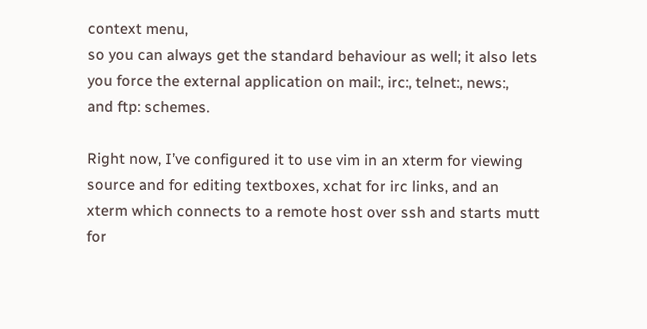context menu,
so you can always get the standard behaviour as well; it also lets
you force the external application on mail:, irc:, telnet:, news:,
and ftp: schemes.

Right now, I’ve configured it to use vim in an xterm for viewing
source and for editing textboxes, xchat for irc links, and an
xterm which connects to a remote host over ssh and starts mutt
for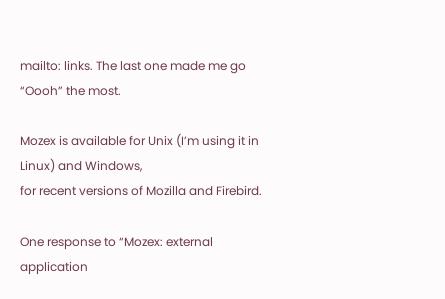mailto: links. The last one made me go “Oooh” the most.

Mozex is available for Unix (I’m using it in Linux) and Windows,
for recent versions of Mozilla and Firebird.

One response to “Mozex: external application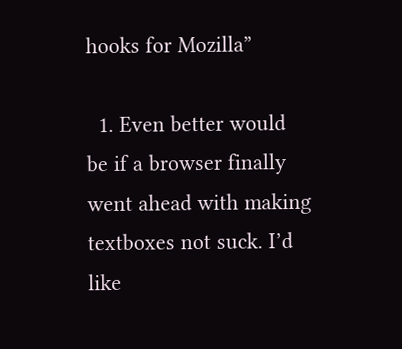hooks for Mozilla”

  1. Even better would be if a browser finally went ahead with making textboxes not suck. I’d like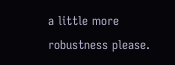a little more robustness please.